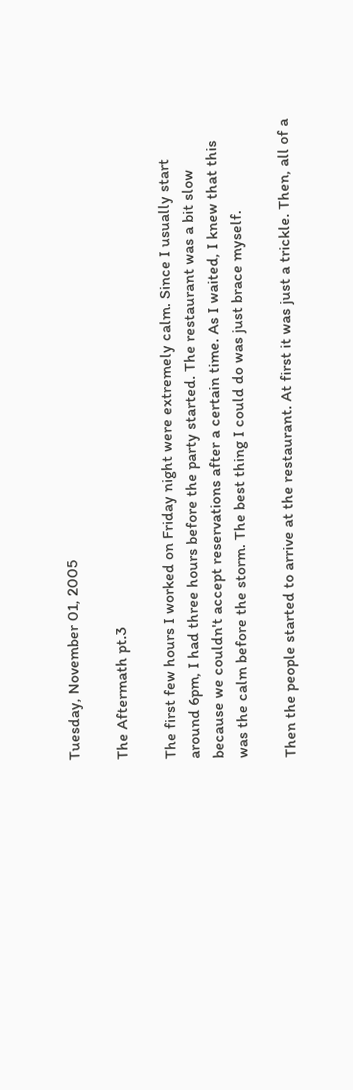Tuesday, November 01, 2005

The Aftermath pt.3

The first few hours I worked on Friday night were extremely calm. Since I usually start around 6pm, I had three hours before the party started. The restaurant was a bit slow because we couldn't accept reservations after a certain time. As I waited, I knew that this was the calm before the storm. The best thing I could do was just brace myself.

Then the people started to arrive at the restaurant. At first it was just a trickle. Then, all of a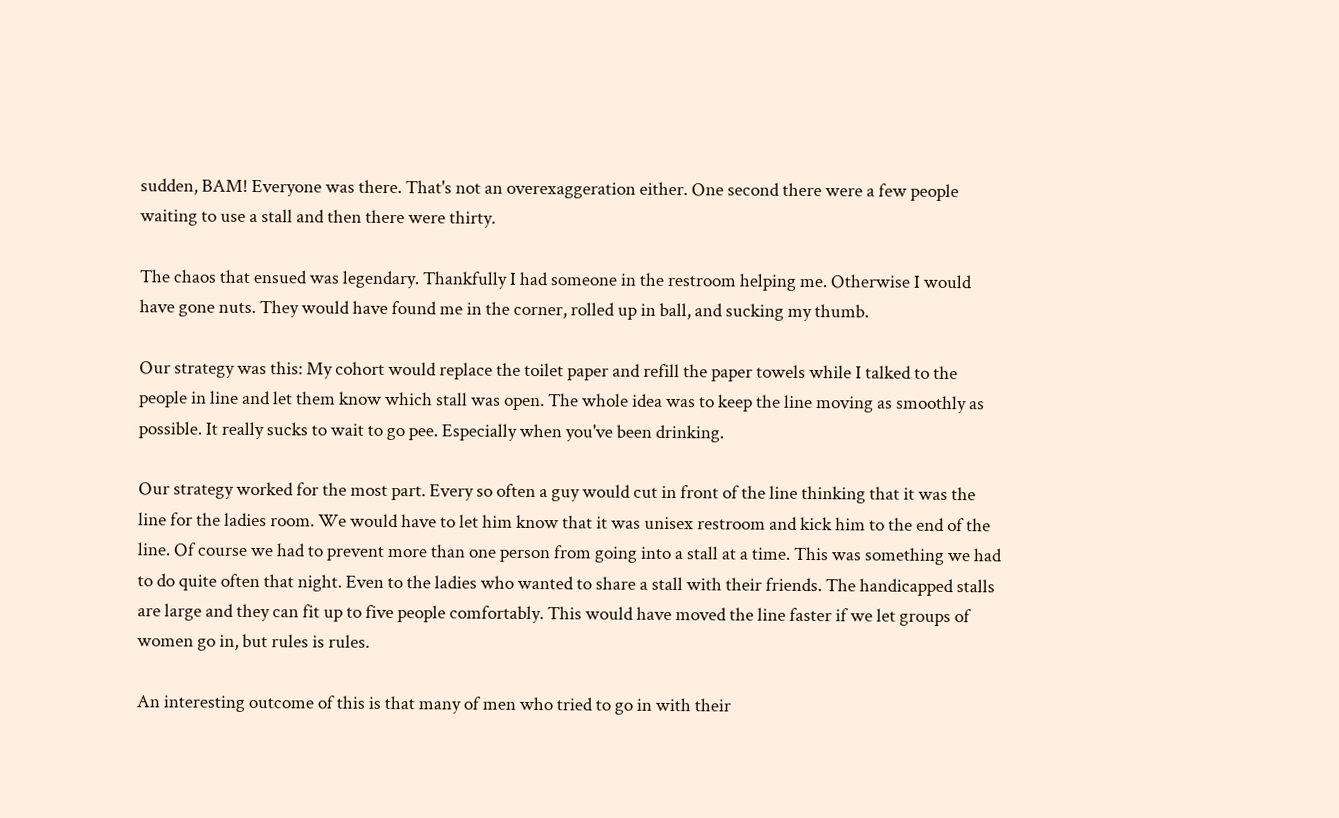sudden, BAM! Everyone was there. That's not an overexaggeration either. One second there were a few people waiting to use a stall and then there were thirty.

The chaos that ensued was legendary. Thankfully I had someone in the restroom helping me. Otherwise I would have gone nuts. They would have found me in the corner, rolled up in ball, and sucking my thumb.

Our strategy was this: My cohort would replace the toilet paper and refill the paper towels while I talked to the people in line and let them know which stall was open. The whole idea was to keep the line moving as smoothly as possible. It really sucks to wait to go pee. Especially when you've been drinking.

Our strategy worked for the most part. Every so often a guy would cut in front of the line thinking that it was the line for the ladies room. We would have to let him know that it was unisex restroom and kick him to the end of the line. Of course we had to prevent more than one person from going into a stall at a time. This was something we had to do quite often that night. Even to the ladies who wanted to share a stall with their friends. The handicapped stalls are large and they can fit up to five people comfortably. This would have moved the line faster if we let groups of women go in, but rules is rules.

An interesting outcome of this is that many of men who tried to go in with their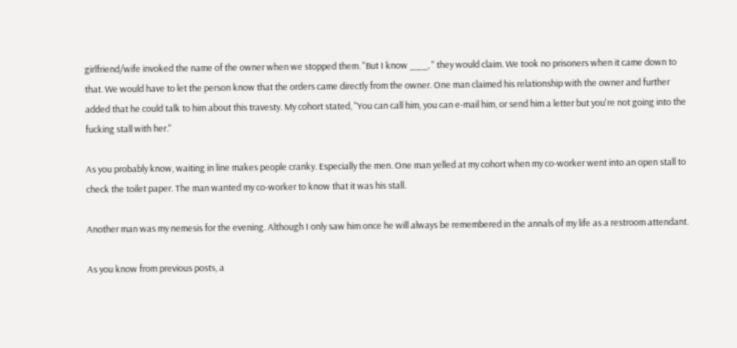girlfriend/wife invoked the name of the owner when we stopped them. "But I know ___, " they would claim. We took no prisoners when it came down to that. We would have to let the person know that the orders came directly from the owner. One man claimed his relationship with the owner and further added that he could talk to him about this travesty. My cohort stated, "You can call him, you can e-mail him, or send him a letter but you're not going into the fucking stall with her."

As you probably know, waiting in line makes people cranky. Especially the men. One man yelled at my cohort when my co-worker went into an open stall to check the toilet paper. The man wanted my co-worker to know that it was his stall.

Another man was my nemesis for the evening. Although I only saw him once he will always be remembered in the annals of my life as a restroom attendant.

As you know from previous posts, a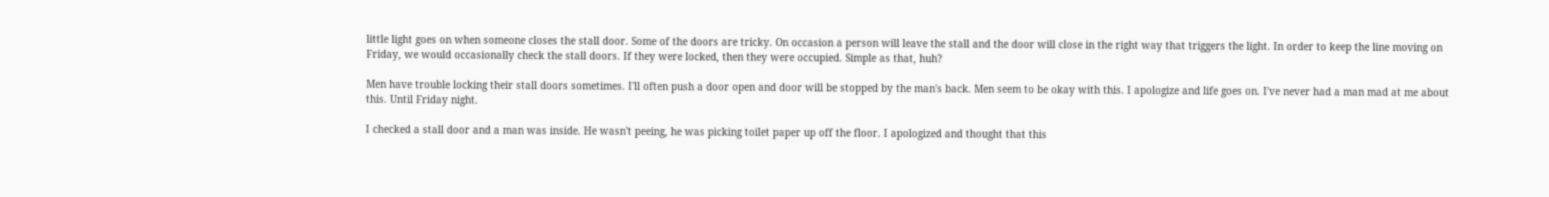little light goes on when someone closes the stall door. Some of the doors are tricky. On occasion a person will leave the stall and the door will close in the right way that triggers the light. In order to keep the line moving on Friday, we would occasionally check the stall doors. If they were locked, then they were occupied. Simple as that, huh?

Men have trouble locking their stall doors sometimes. I'll often push a door open and door will be stopped by the man's back. Men seem to be okay with this. I apologize and life goes on. I've never had a man mad at me about this. Until Friday night.

I checked a stall door and a man was inside. He wasn't peeing, he was picking toilet paper up off the floor. I apologized and thought that this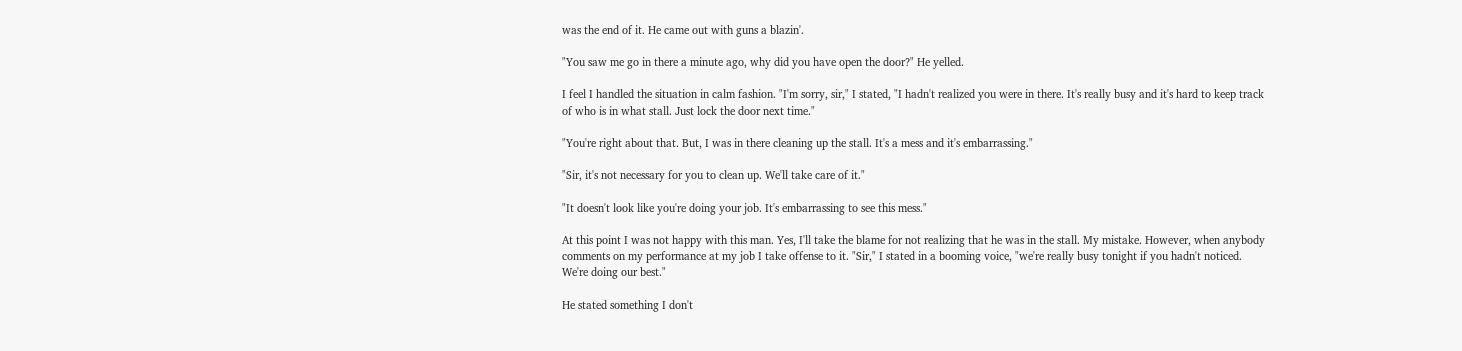was the end of it. He came out with guns a blazin'.

"You saw me go in there a minute ago, why did you have open the door?" He yelled.

I feel I handled the situation in calm fashion. "I'm sorry, sir," I stated, "I hadn't realized you were in there. It's really busy and it's hard to keep track of who is in what stall. Just lock the door next time."

"You're right about that. But, I was in there cleaning up the stall. It's a mess and it's embarrassing."

"Sir, it's not necessary for you to clean up. We'll take care of it."

"It doesn't look like you're doing your job. It's embarrassing to see this mess."

At this point I was not happy with this man. Yes, I'll take the blame for not realizing that he was in the stall. My mistake. However, when anybody comments on my performance at my job I take offense to it. "Sir," I stated in a booming voice, "we're really busy tonight if you hadn't noticed. We're doing our best."

He stated something I don't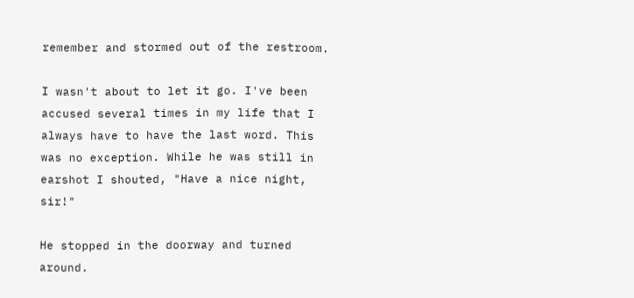remember and stormed out of the restroom.

I wasn't about to let it go. I've been accused several times in my life that I always have to have the last word. This was no exception. While he was still in earshot I shouted, "Have a nice night, sir!"

He stopped in the doorway and turned around.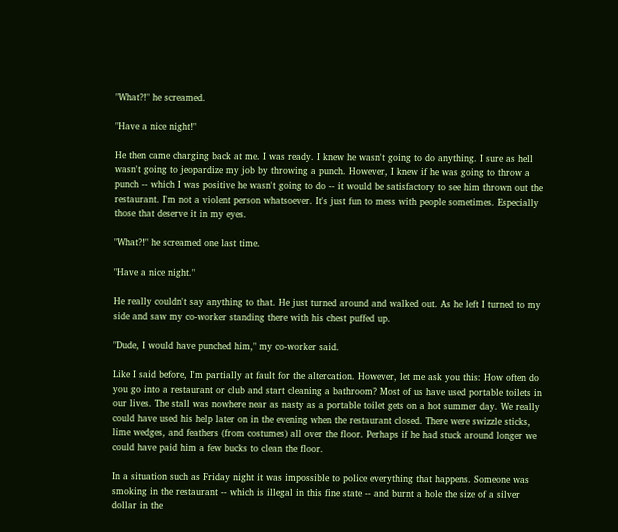"What?!" he screamed.

"Have a nice night!"

He then came charging back at me. I was ready. I knew he wasn't going to do anything. I sure as hell wasn't going to jeopardize my job by throwing a punch. However, I knew if he was going to throw a punch -- which I was positive he wasn't going to do -- it would be satisfactory to see him thrown out the restaurant. I'm not a violent person whatsoever. It's just fun to mess with people sometimes. Especially those that deserve it in my eyes.

"What?!" he screamed one last time.

"Have a nice night."

He really couldn't say anything to that. He just turned around and walked out. As he left I turned to my side and saw my co-worker standing there with his chest puffed up.

"Dude, I would have punched him," my co-worker said.

Like I said before, I'm partially at fault for the altercation. However, let me ask you this: How often do you go into a restaurant or club and start cleaning a bathroom? Most of us have used portable toilets in our lives. The stall was nowhere near as nasty as a portable toilet gets on a hot summer day. We really could have used his help later on in the evening when the restaurant closed. There were swizzle sticks, lime wedges, and feathers (from costumes) all over the floor. Perhaps if he had stuck around longer we could have paid him a few bucks to clean the floor.

In a situation such as Friday night it was impossible to police everything that happens. Someone was smoking in the restaurant -- which is illegal in this fine state -- and burnt a hole the size of a silver dollar in the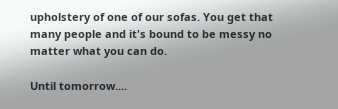upholstery of one of our sofas. You get that many people and it's bound to be messy no matter what you can do.

Until tomorrow....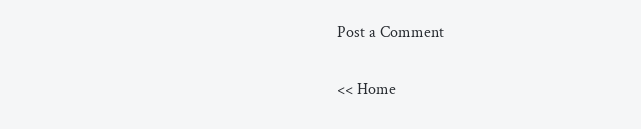Post a Comment

<< Home